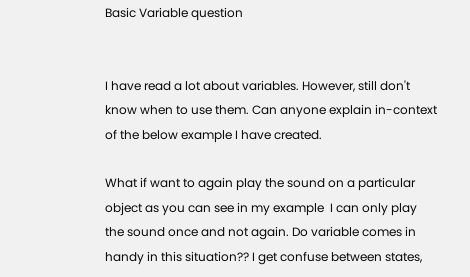Basic Variable question


I have read a lot about variables. However, still don't know when to use them. Can anyone explain in-context of the below example I have created.

What if want to again play the sound on a particular object as you can see in my example  I can only play the sound once and not again. Do variable comes in handy in this situation?? I get confuse between states,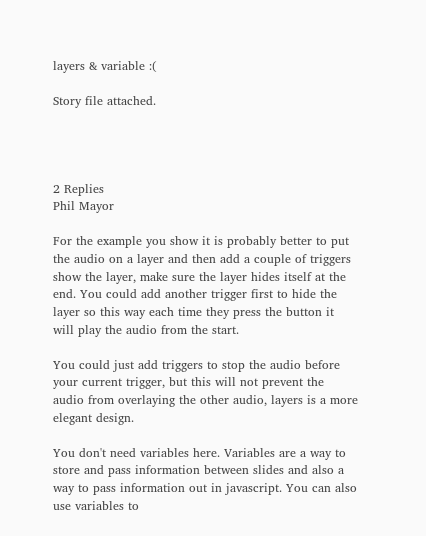layers & variable :(

Story file attached.




2 Replies
Phil Mayor

For the example you show it is probably better to put the audio on a layer and then add a couple of triggers show the layer, make sure the layer hides itself at the end. You could add another trigger first to hide the layer so this way each time they press the button it will play the audio from the start.

You could just add triggers to stop the audio before your current trigger, but this will not prevent the audio from overlaying the other audio, layers is a more elegant design.

You don't need variables here. Variables are a way to store and pass information between slides and also a way to pass information out in javascript. You can also use variables to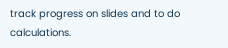track progress on slides and to do calculations.